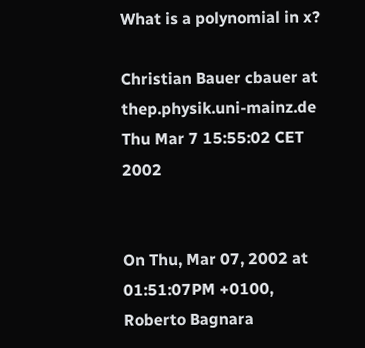What is a polynomial in x?

Christian Bauer cbauer at thep.physik.uni-mainz.de
Thu Mar 7 15:55:02 CET 2002


On Thu, Mar 07, 2002 at 01:51:07PM +0100, Roberto Bagnara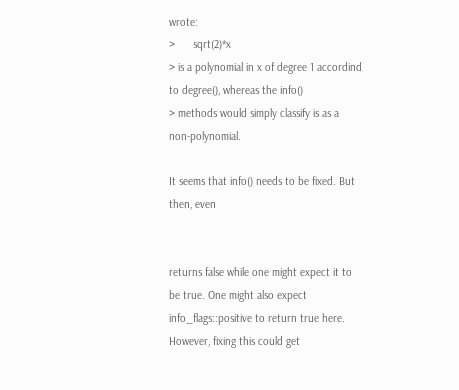wrote:
>      sqrt(2)*x
> is a polynomial in x of degree 1 accordind to degree(), whereas the info()
> methods would simply classify is as a non-polynomial.

It seems that info() needs to be fixed. But then, even


returns false while one might expect it to be true. One might also expect
info_flags::positive to return true here. However, fixing this could get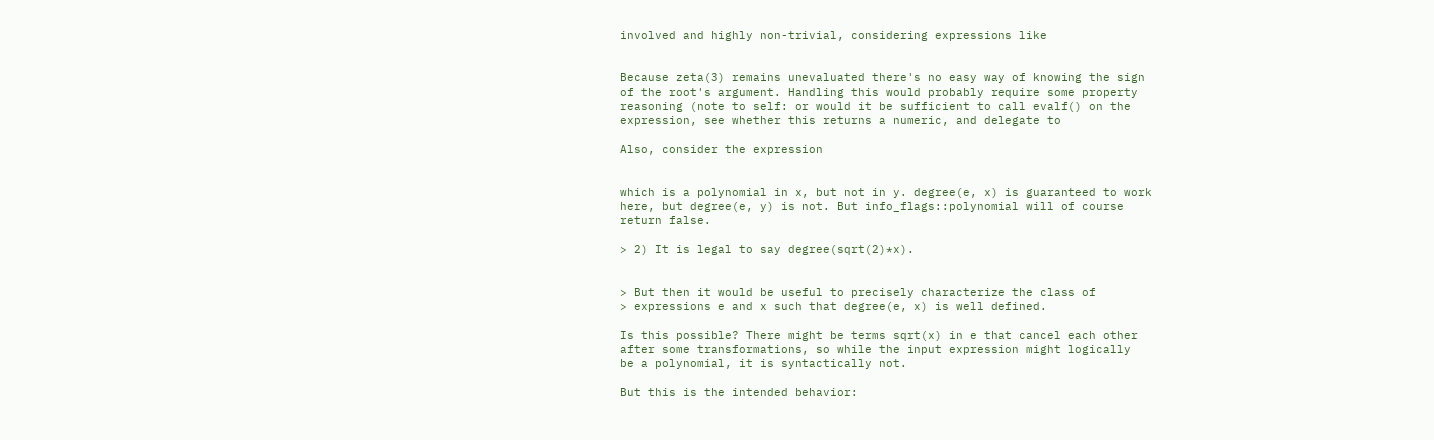involved and highly non-trivial, considering expressions like


Because zeta(3) remains unevaluated there's no easy way of knowing the sign
of the root's argument. Handling this would probably require some property
reasoning (note to self: or would it be sufficient to call evalf() on the
expression, see whether this returns a numeric, and delegate to

Also, consider the expression


which is a polynomial in x, but not in y. degree(e, x) is guaranteed to work
here, but degree(e, y) is not. But info_flags::polynomial will of course
return false.

> 2) It is legal to say degree(sqrt(2)*x).


> But then it would be useful to precisely characterize the class of
> expressions e and x such that degree(e, x) is well defined.

Is this possible? There might be terms sqrt(x) in e that cancel each other
after some transformations, so while the input expression might logically
be a polynomial, it is syntactically not.

But this is the intended behavior: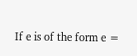If e is of the form e =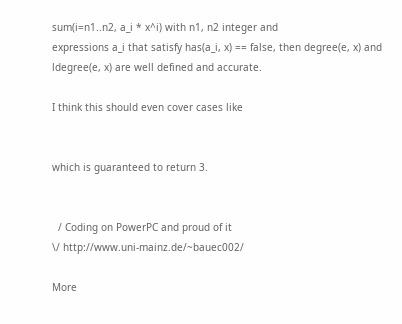sum(i=n1..n2, a_i * x^i) with n1, n2 integer and
expressions a_i that satisfy has(a_i, x) == false, then degree(e, x) and
ldegree(e, x) are well defined and accurate.

I think this should even cover cases like


which is guaranteed to return 3.


  / Coding on PowerPC and proud of it
\/ http://www.uni-mainz.de/~bauec002/

More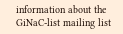information about the GiNaC-list mailing list